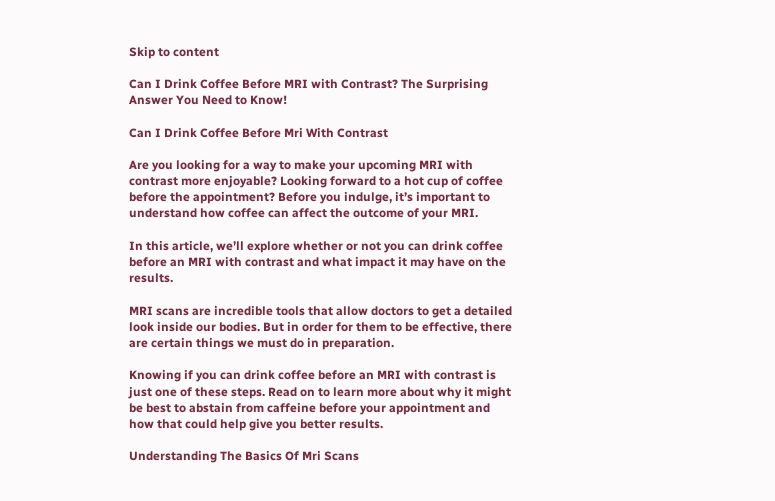Skip to content

Can I Drink Coffee Before MRI with Contrast? The Surprising Answer You Need to Know!

Can I Drink Coffee Before Mri With Contrast

Are you looking for a way to make your upcoming MRI with contrast more enjoyable? Looking forward to a hot cup of coffee before the appointment? Before you indulge, it’s important to understand how coffee can affect the outcome of your MRI.

In this article, we’ll explore whether or not you can drink coffee before an MRI with contrast and what impact it may have on the results.

MRI scans are incredible tools that allow doctors to get a detailed look inside our bodies. But in order for them to be effective, there are certain things we must do in preparation.

Knowing if you can drink coffee before an MRI with contrast is just one of these steps. Read on to learn more about why it might be best to abstain from caffeine before your appointment and how that could help give you better results.

Understanding The Basics Of Mri Scans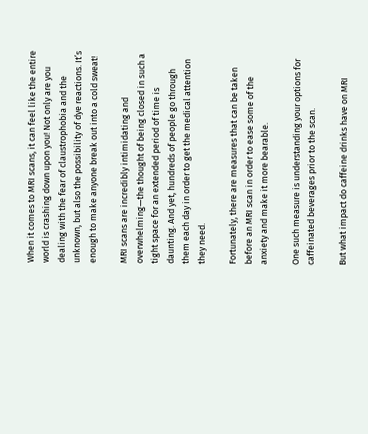When it comes to MRI scans, it can feel like the entire world is crashing down upon you! Not only are you dealing with the fear of claustrophobia and the unknown, but also the possibility of dye reactions. It’s enough to make anyone break out into a cold sweat!

MRI scans are incredibly intimidating and overwhelming—the thought of being closed in such a tight space for an extended period of time is daunting. And yet, hundreds of people go through them each day in order to get the medical attention they need.

Fortunately, there are measures that can be taken before an MRI scan in order to ease some of the anxiety and make it more bearable.

One such measure is understanding your options for caffeinated beverages prior to the scan.

But what impact do caffeine drinks have on MRI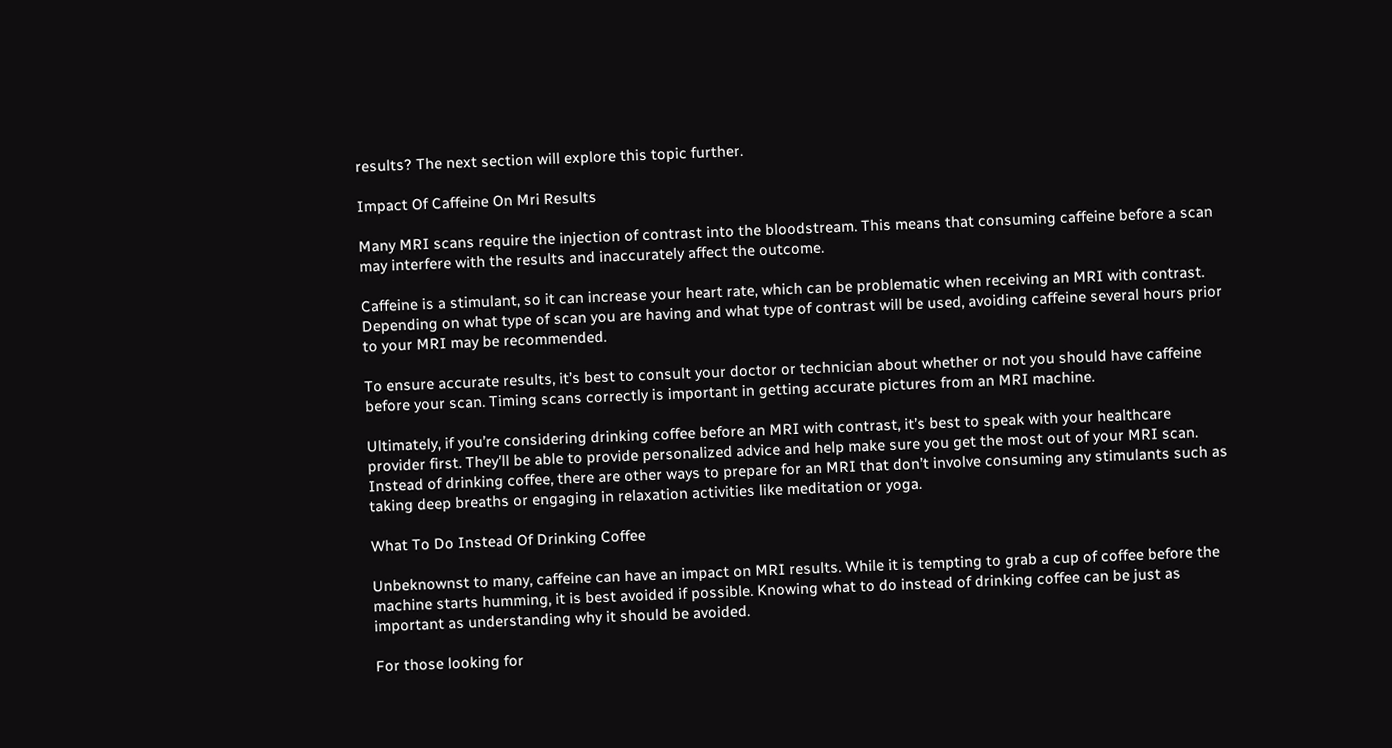results? The next section will explore this topic further.

Impact Of Caffeine On Mri Results

Many MRI scans require the injection of contrast into the bloodstream. This means that consuming caffeine before a scan may interfere with the results and inaccurately affect the outcome.

Caffeine is a stimulant, so it can increase your heart rate, which can be problematic when receiving an MRI with contrast. Depending on what type of scan you are having and what type of contrast will be used, avoiding caffeine several hours prior to your MRI may be recommended.

To ensure accurate results, it’s best to consult your doctor or technician about whether or not you should have caffeine before your scan. Timing scans correctly is important in getting accurate pictures from an MRI machine.

Ultimately, if you’re considering drinking coffee before an MRI with contrast, it’s best to speak with your healthcare provider first. They’ll be able to provide personalized advice and help make sure you get the most out of your MRI scan. Instead of drinking coffee, there are other ways to prepare for an MRI that don’t involve consuming any stimulants such as taking deep breaths or engaging in relaxation activities like meditation or yoga.

What To Do Instead Of Drinking Coffee

Unbeknownst to many, caffeine can have an impact on MRI results. While it is tempting to grab a cup of coffee before the machine starts humming, it is best avoided if possible. Knowing what to do instead of drinking coffee can be just as important as understanding why it should be avoided.

For those looking for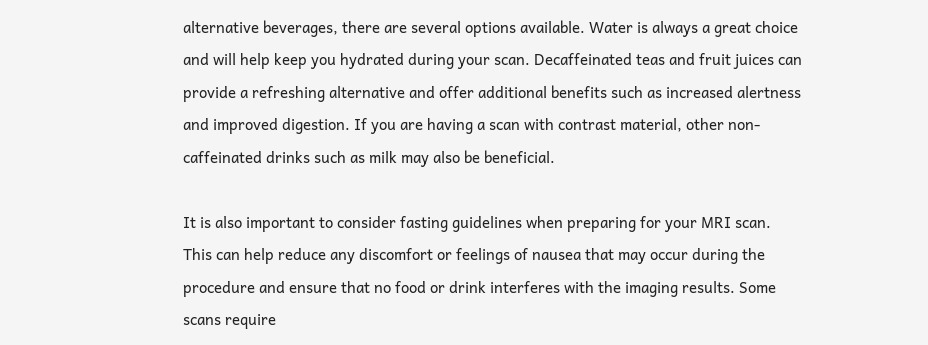alternative beverages, there are several options available. Water is always a great choice and will help keep you hydrated during your scan. Decaffeinated teas and fruit juices can provide a refreshing alternative and offer additional benefits such as increased alertness and improved digestion. If you are having a scan with contrast material, other non-caffeinated drinks such as milk may also be beneficial.

It is also important to consider fasting guidelines when preparing for your MRI scan. This can help reduce any discomfort or feelings of nausea that may occur during the procedure and ensure that no food or drink interferes with the imaging results. Some scans require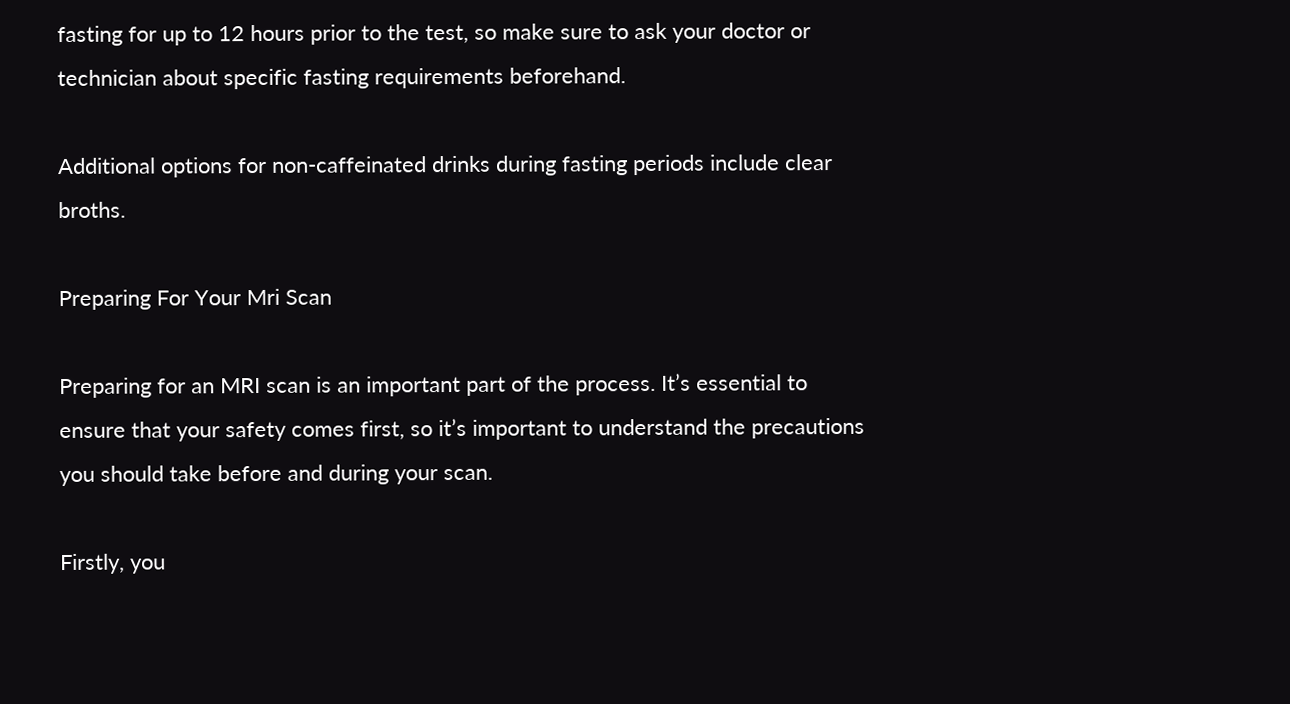fasting for up to 12 hours prior to the test, so make sure to ask your doctor or technician about specific fasting requirements beforehand.

Additional options for non-caffeinated drinks during fasting periods include clear broths.

Preparing For Your Mri Scan

Preparing for an MRI scan is an important part of the process. It’s essential to ensure that your safety comes first, so it’s important to understand the precautions you should take before and during your scan.

Firstly, you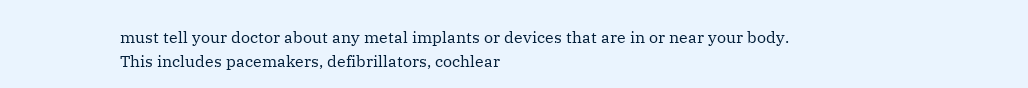must tell your doctor about any metal implants or devices that are in or near your body. This includes pacemakers, defibrillators, cochlear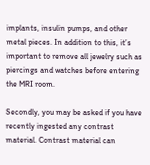implants, insulin pumps, and other metal pieces. In addition to this, it’s important to remove all jewelry such as piercings and watches before entering the MRI room.

Secondly, you may be asked if you have recently ingested any contrast material. Contrast material can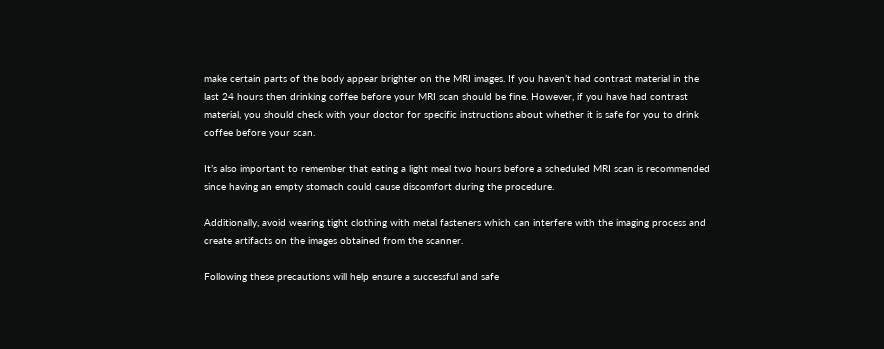make certain parts of the body appear brighter on the MRI images. If you haven’t had contrast material in the last 24 hours then drinking coffee before your MRI scan should be fine. However, if you have had contrast material, you should check with your doctor for specific instructions about whether it is safe for you to drink coffee before your scan.

It’s also important to remember that eating a light meal two hours before a scheduled MRI scan is recommended since having an empty stomach could cause discomfort during the procedure.

Additionally, avoid wearing tight clothing with metal fasteners which can interfere with the imaging process and create artifacts on the images obtained from the scanner.

Following these precautions will help ensure a successful and safe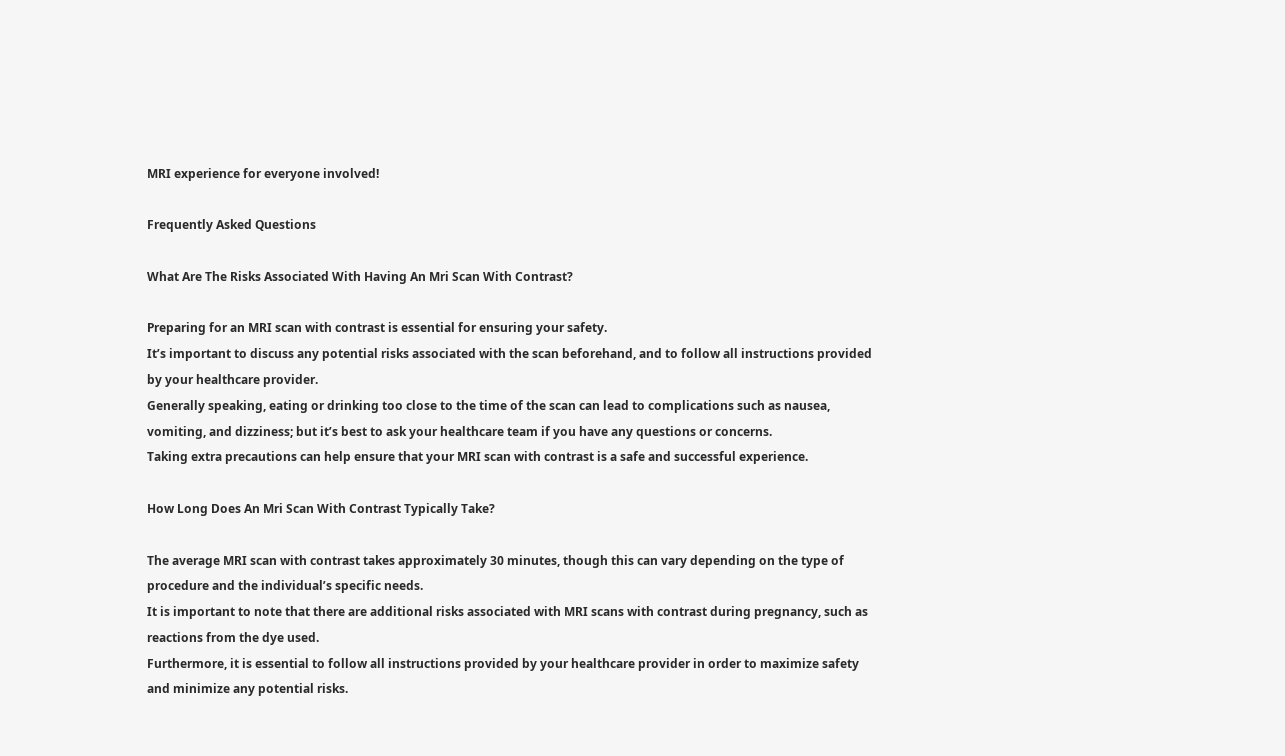MRI experience for everyone involved!

Frequently Asked Questions

What Are The Risks Associated With Having An Mri Scan With Contrast?

Preparing for an MRI scan with contrast is essential for ensuring your safety.
It’s important to discuss any potential risks associated with the scan beforehand, and to follow all instructions provided by your healthcare provider.
Generally speaking, eating or drinking too close to the time of the scan can lead to complications such as nausea, vomiting, and dizziness; but it’s best to ask your healthcare team if you have any questions or concerns.
Taking extra precautions can help ensure that your MRI scan with contrast is a safe and successful experience.

How Long Does An Mri Scan With Contrast Typically Take?

The average MRI scan with contrast takes approximately 30 minutes, though this can vary depending on the type of procedure and the individual’s specific needs.
It is important to note that there are additional risks associated with MRI scans with contrast during pregnancy, such as reactions from the dye used.
Furthermore, it is essential to follow all instructions provided by your healthcare provider in order to maximize safety and minimize any potential risks.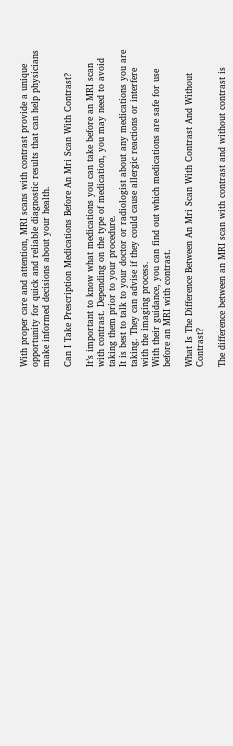With proper care and attention, MRI scans with contrast provide a unique opportunity for quick and reliable diagnostic results that can help physicians make informed decisions about your health.

Can I Take Prescription Medications Before An Mri Scan With Contrast?

It’s important to know what medications you can take before an MRI scan with contrast. Depending on the type of medication, you may need to avoid taking them prior to your procedure.
It is best to talk to your doctor or radiologist about any medications you are taking. They can advise if they could cause allergic reactions or interfere with the imaging process.
With their guidance, you can find out which medications are safe for use before an MRI with contrast.

What Is The Difference Between An Mri Scan With Contrast And Without Contrast?

The difference between an MRI scan with contrast and without contrast is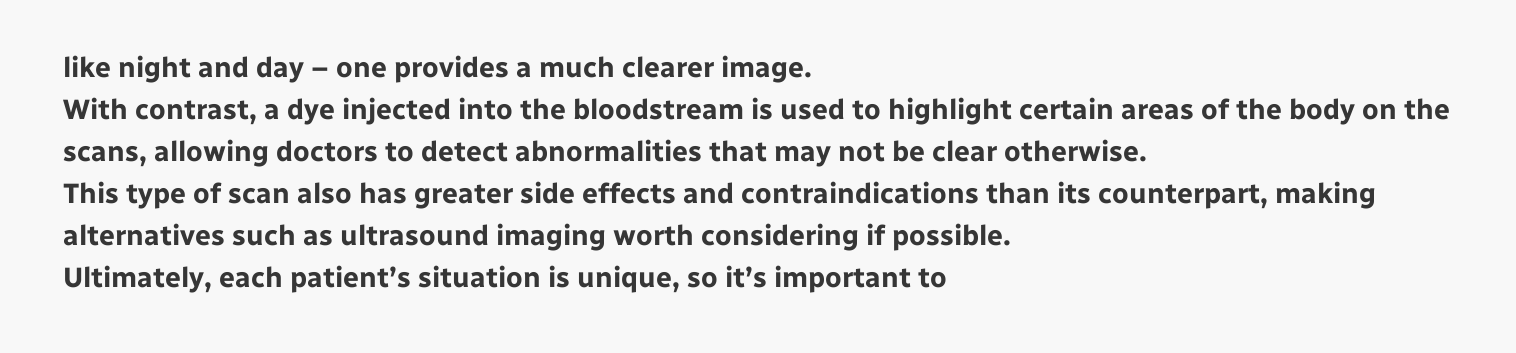like night and day – one provides a much clearer image.
With contrast, a dye injected into the bloodstream is used to highlight certain areas of the body on the scans, allowing doctors to detect abnormalities that may not be clear otherwise.
This type of scan also has greater side effects and contraindications than its counterpart, making alternatives such as ultrasound imaging worth considering if possible.
Ultimately, each patient’s situation is unique, so it’s important to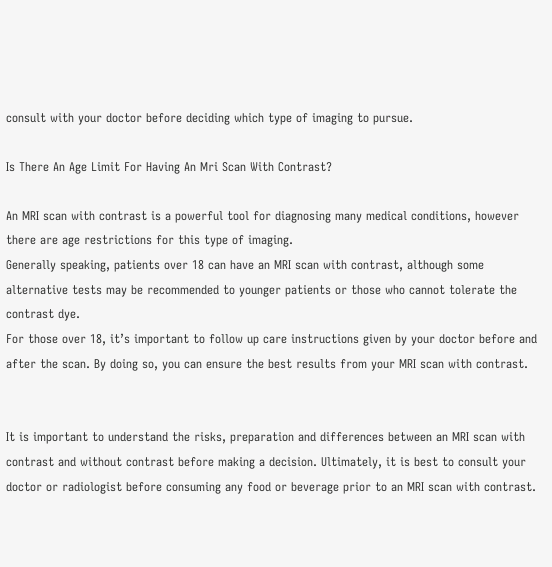consult with your doctor before deciding which type of imaging to pursue.

Is There An Age Limit For Having An Mri Scan With Contrast?

An MRI scan with contrast is a powerful tool for diagnosing many medical conditions, however there are age restrictions for this type of imaging.
Generally speaking, patients over 18 can have an MRI scan with contrast, although some alternative tests may be recommended to younger patients or those who cannot tolerate the contrast dye.
For those over 18, it’s important to follow up care instructions given by your doctor before and after the scan. By doing so, you can ensure the best results from your MRI scan with contrast.


It is important to understand the risks, preparation and differences between an MRI scan with contrast and without contrast before making a decision. Ultimately, it is best to consult your doctor or radiologist before consuming any food or beverage prior to an MRI scan with contrast.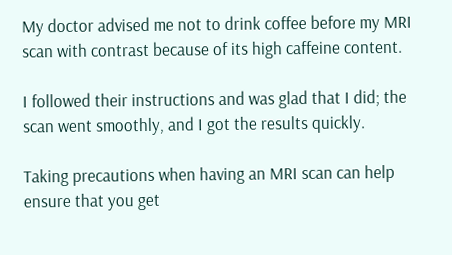My doctor advised me not to drink coffee before my MRI scan with contrast because of its high caffeine content.

I followed their instructions and was glad that I did; the scan went smoothly, and I got the results quickly.

Taking precautions when having an MRI scan can help ensure that you get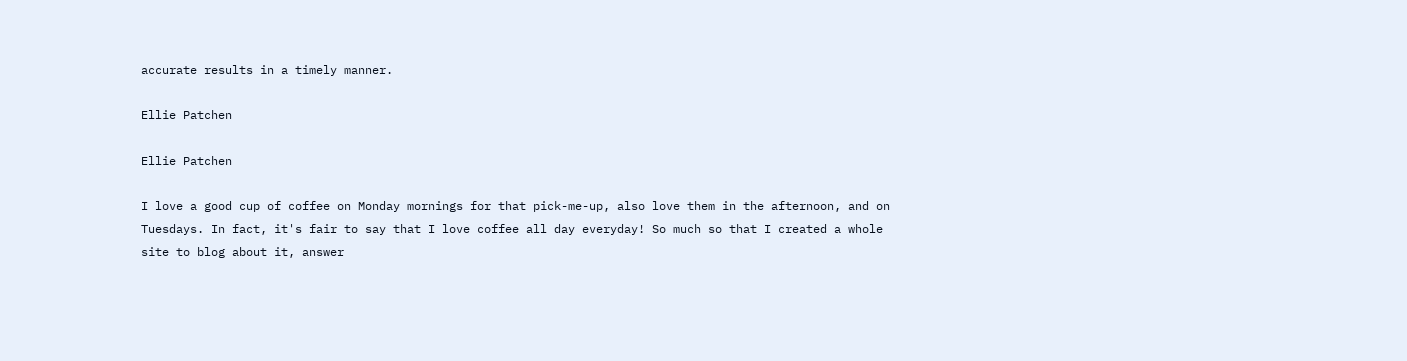accurate results in a timely manner.

Ellie Patchen

Ellie Patchen

I love a good cup of coffee on Monday mornings for that pick-me-up, also love them in the afternoon, and on Tuesdays. In fact, it's fair to say that I love coffee all day everyday! So much so that I created a whole site to blog about it, answer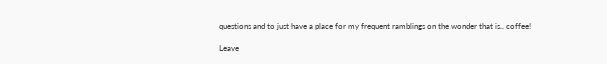questions and to just have a place for my frequent ramblings on the wonder that is.. coffee!

Leave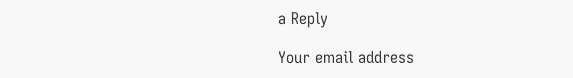a Reply

Your email address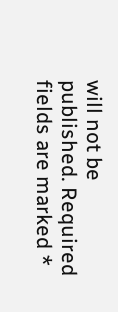will not be published. Required fields are marked *